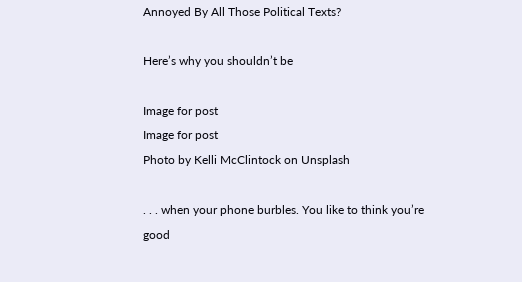Annoyed By All Those Political Texts?

Here’s why you shouldn’t be

Image for post
Image for post
Photo by Kelli McClintock on Unsplash

. . . when your phone burbles. You like to think you’re good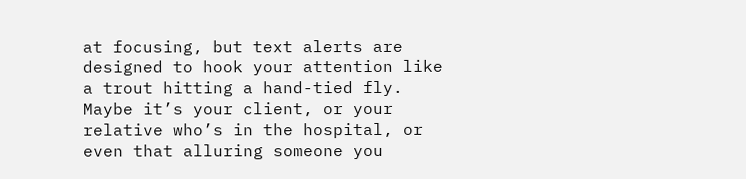at focusing, but text alerts are designed to hook your attention like a trout hitting a hand-tied fly. Maybe it’s your client, or your relative who’s in the hospital, or even that alluring someone you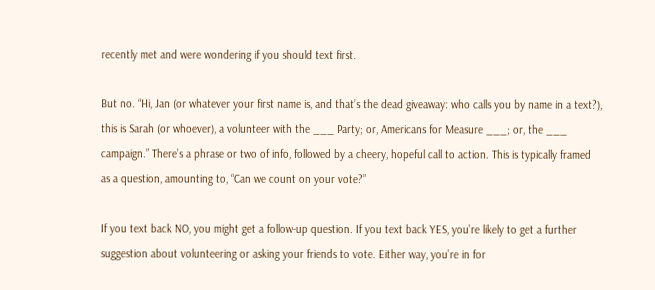recently met and were wondering if you should text first.

But no. “Hi, Jan (or whatever your first name is, and that’s the dead giveaway: who calls you by name in a text?), this is Sarah (or whoever), a volunteer with the ___ Party; or, Americans for Measure ___; or, the ___ campaign.” There’s a phrase or two of info, followed by a cheery, hopeful call to action. This is typically framed as a question, amounting to, “Can we count on your vote?”

If you text back NO, you might get a follow-up question. If you text back YES, you’re likely to get a further suggestion about volunteering or asking your friends to vote. Either way, you’re in for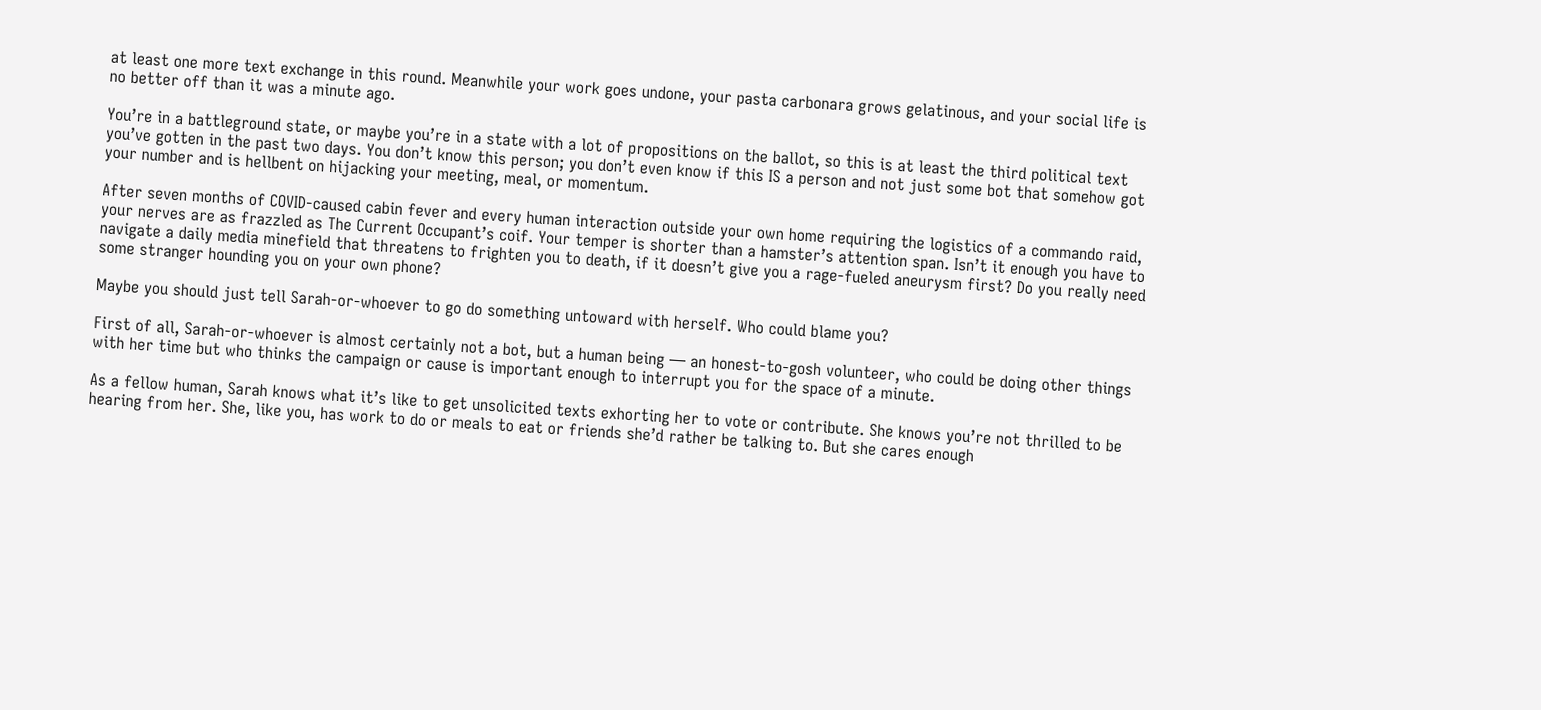at least one more text exchange in this round. Meanwhile your work goes undone, your pasta carbonara grows gelatinous, and your social life is no better off than it was a minute ago.

You’re in a battleground state, or maybe you’re in a state with a lot of propositions on the ballot, so this is at least the third political text you’ve gotten in the past two days. You don’t know this person; you don’t even know if this IS a person and not just some bot that somehow got your number and is hellbent on hijacking your meeting, meal, or momentum.

After seven months of COVID-caused cabin fever and every human interaction outside your own home requiring the logistics of a commando raid, your nerves are as frazzled as The Current Occupant’s coif. Your temper is shorter than a hamster’s attention span. Isn’t it enough you have to navigate a daily media minefield that threatens to frighten you to death, if it doesn’t give you a rage-fueled aneurysm first? Do you really need some stranger hounding you on your own phone?

Maybe you should just tell Sarah-or-whoever to go do something untoward with herself. Who could blame you?

First of all, Sarah-or-whoever is almost certainly not a bot, but a human being — an honest-to-gosh volunteer, who could be doing other things with her time but who thinks the campaign or cause is important enough to interrupt you for the space of a minute.

As a fellow human, Sarah knows what it’s like to get unsolicited texts exhorting her to vote or contribute. She knows you’re not thrilled to be hearing from her. She, like you, has work to do or meals to eat or friends she’d rather be talking to. But she cares enough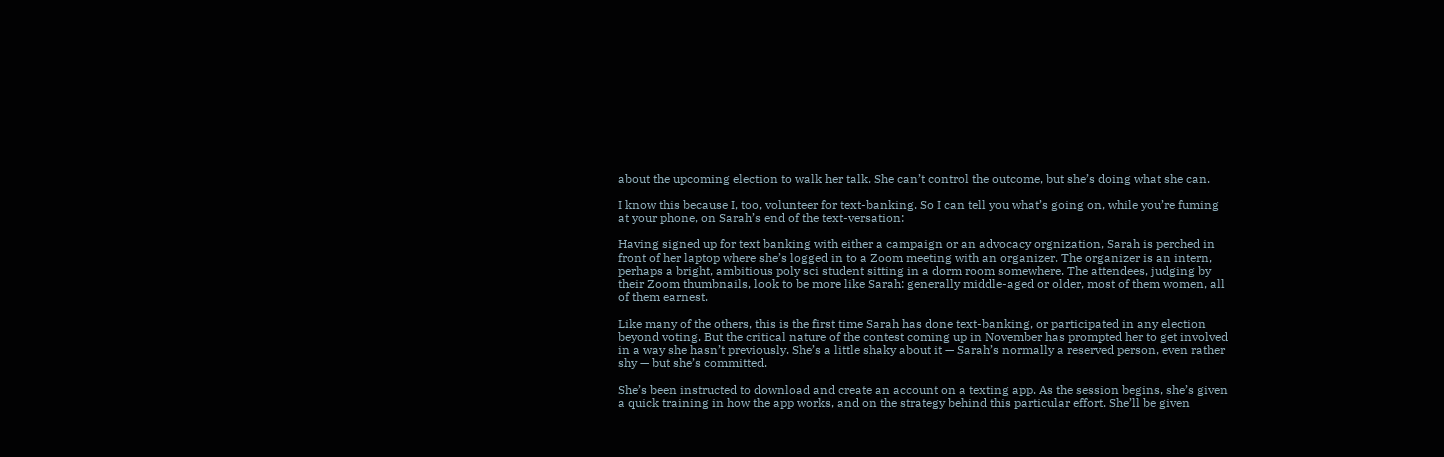about the upcoming election to walk her talk. She can’t control the outcome, but she’s doing what she can.

I know this because I, too, volunteer for text-banking. So I can tell you what’s going on, while you’re fuming at your phone, on Sarah’s end of the text-versation:

Having signed up for text banking with either a campaign or an advocacy orgnization, Sarah is perched in front of her laptop where she’s logged in to a Zoom meeting with an organizer. The organizer is an intern, perhaps a bright, ambitious poly sci student sitting in a dorm room somewhere. The attendees, judging by their Zoom thumbnails, look to be more like Sarah: generally middle-aged or older, most of them women, all of them earnest.

Like many of the others, this is the first time Sarah has done text-banking, or participated in any election beyond voting. But the critical nature of the contest coming up in November has prompted her to get involved in a way she hasn’t previously. She’s a little shaky about it — Sarah’s normally a reserved person, even rather shy — but she’s committed.

She’s been instructed to download and create an account on a texting app. As the session begins, she’s given a quick training in how the app works, and on the strategy behind this particular effort. She’ll be given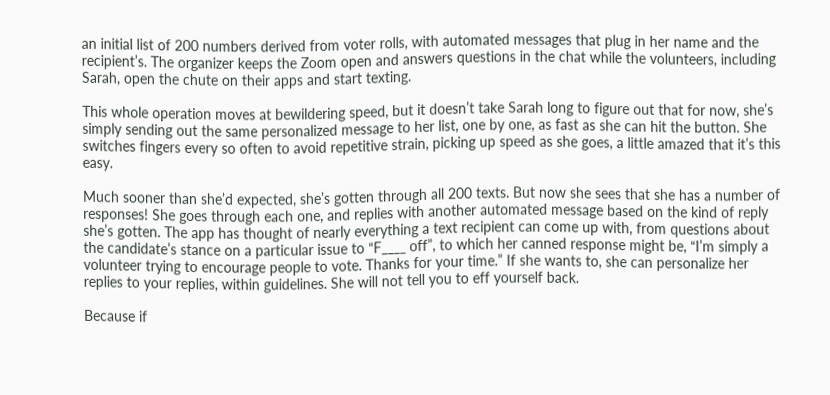an initial list of 200 numbers derived from voter rolls, with automated messages that plug in her name and the recipient’s. The organizer keeps the Zoom open and answers questions in the chat while the volunteers, including Sarah, open the chute on their apps and start texting.

This whole operation moves at bewildering speed, but it doesn’t take Sarah long to figure out that for now, she’s simply sending out the same personalized message to her list, one by one, as fast as she can hit the button. She switches fingers every so often to avoid repetitive strain, picking up speed as she goes, a little amazed that it’s this easy.

Much sooner than she’d expected, she’s gotten through all 200 texts. But now she sees that she has a number of responses! She goes through each one, and replies with another automated message based on the kind of reply she’s gotten. The app has thought of nearly everything a text recipient can come up with, from questions about the candidate’s stance on a particular issue to “F____ off”, to which her canned response might be, “I’m simply a volunteer trying to encourage people to vote. Thanks for your time.” If she wants to, she can personalize her replies to your replies, within guidelines. She will not tell you to eff yourself back.

Because if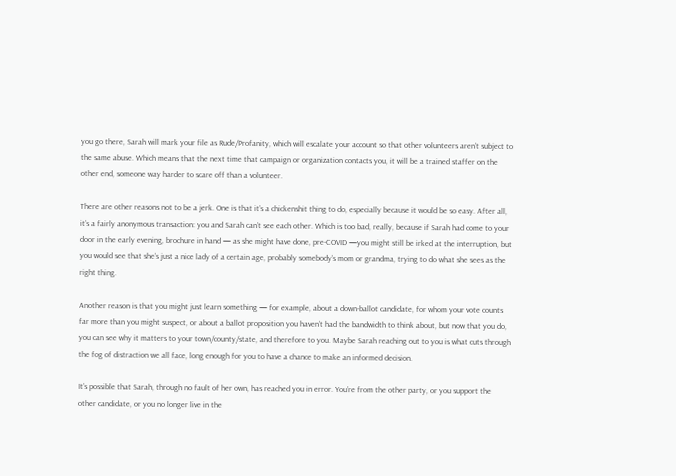you go there, Sarah will mark your file as Rude/Profanity, which will escalate your account so that other volunteers aren’t subject to the same abuse. Which means that the next time that campaign or organization contacts you, it will be a trained staffer on the other end, someone way harder to scare off than a volunteer.

There are other reasons not to be a jerk. One is that it’s a chickenshit thing to do, especially because it would be so easy. After all, it’s a fairly anonymous transaction: you and Sarah can’t see each other. Which is too bad, really, because if Sarah had come to your door in the early evening, brochure in hand — as she might have done, pre-COVID —you might still be irked at the interruption, but you would see that she’s just a nice lady of a certain age, probably somebody’s mom or grandma, trying to do what she sees as the right thing.

Another reason is that you might just learn something — for example, about a down-ballot candidate, for whom your vote counts far more than you might suspect, or about a ballot proposition you haven’t had the bandwidth to think about, but now that you do, you can see why it matters to your town/county/state, and therefore to you. Maybe Sarah reaching out to you is what cuts through the fog of distraction we all face, long enough for you to have a chance to make an informed decision.

It’s possible that Sarah, through no fault of her own, has reached you in error. You’re from the other party, or you support the other candidate, or you no longer live in the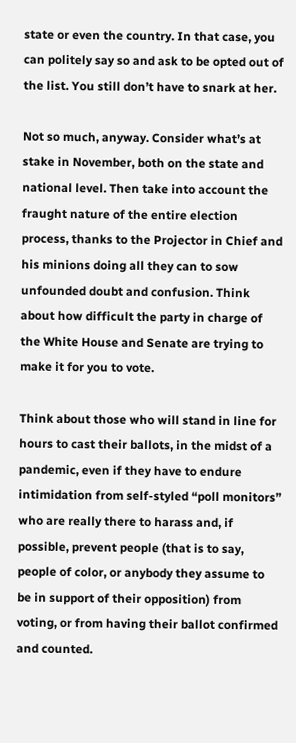state or even the country. In that case, you can politely say so and ask to be opted out of the list. You still don’t have to snark at her.

Not so much, anyway. Consider what’s at stake in November, both on the state and national level. Then take into account the fraught nature of the entire election process, thanks to the Projector in Chief and his minions doing all they can to sow unfounded doubt and confusion. Think about how difficult the party in charge of the White House and Senate are trying to make it for you to vote.

Think about those who will stand in line for hours to cast their ballots, in the midst of a pandemic, even if they have to endure intimidation from self-styled “poll monitors” who are really there to harass and, if possible, prevent people (that is to say, people of color, or anybody they assume to be in support of their opposition) from voting, or from having their ballot confirmed and counted.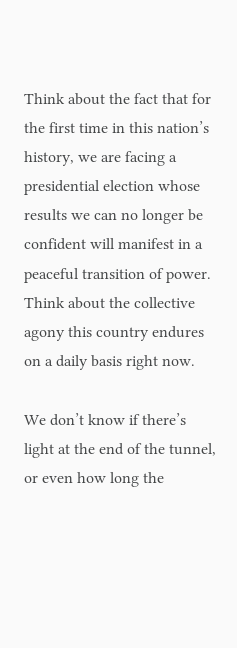Think about the fact that for the first time in this nation’s history, we are facing a presidential election whose results we can no longer be confident will manifest in a peaceful transition of power. Think about the collective agony this country endures on a daily basis right now.

We don’t know if there’s light at the end of the tunnel, or even how long the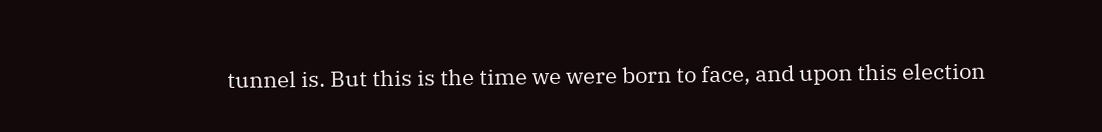tunnel is. But this is the time we were born to face, and upon this election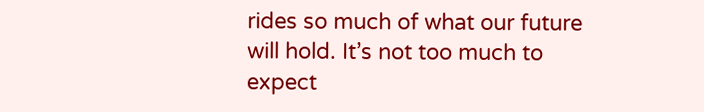rides so much of what our future will hold. It’s not too much to expect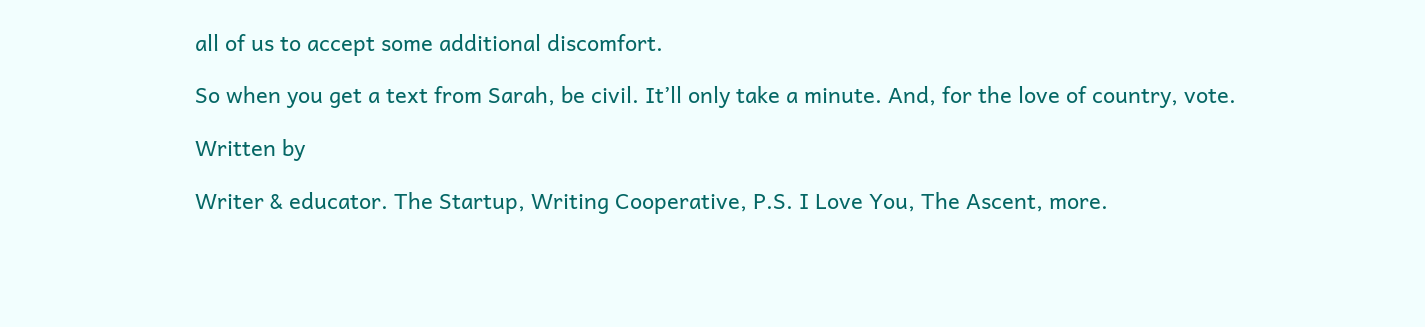all of us to accept some additional discomfort.

So when you get a text from Sarah, be civil. It’ll only take a minute. And, for the love of country, vote.

Written by

Writer & educator. The Startup, Writing Cooperative, P.S. I Love You, The Ascent, more.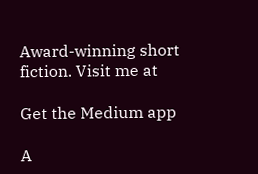Award-winning short fiction. Visit me at

Get the Medium app

A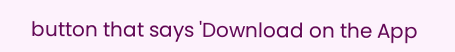button that says 'Download on the App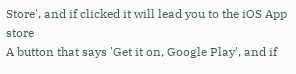Store', and if clicked it will lead you to the iOS App store
A button that says 'Get it on, Google Play', and if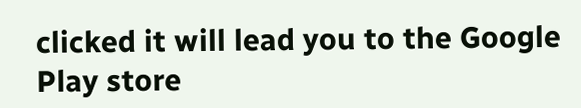clicked it will lead you to the Google Play store